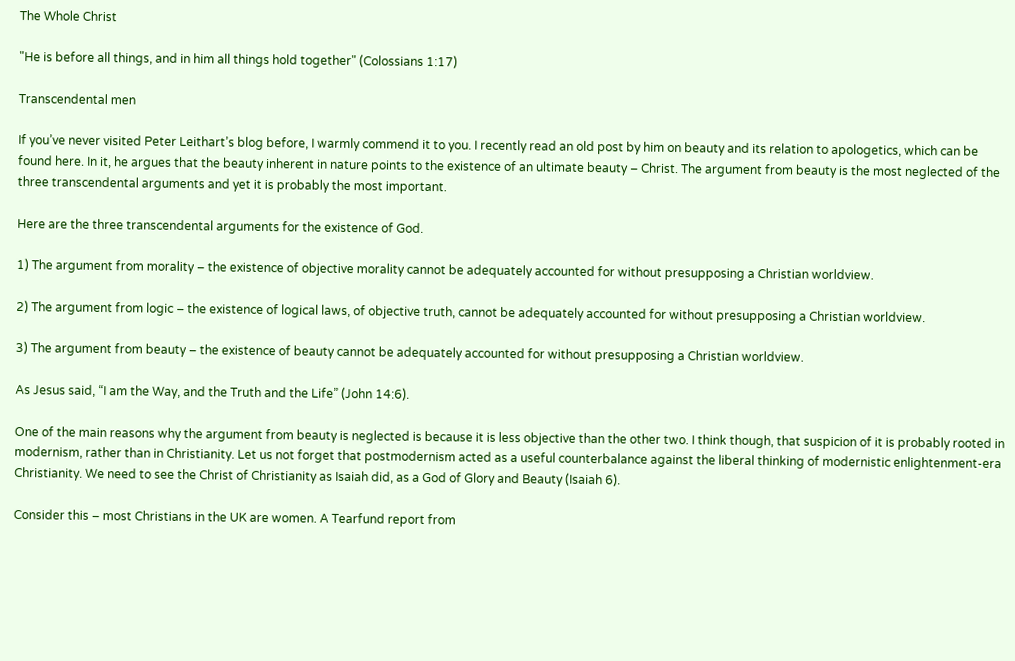The Whole Christ

"He is before all things, and in him all things hold together" (Colossians 1:17)

Transcendental men

If you’ve never visited Peter Leithart’s blog before, I warmly commend it to you. I recently read an old post by him on beauty and its relation to apologetics, which can be found here. In it, he argues that the beauty inherent in nature points to the existence of an ultimate beauty – Christ. The argument from beauty is the most neglected of the three transcendental arguments and yet it is probably the most important.

Here are the three transcendental arguments for the existence of God.

1) The argument from morality – the existence of objective morality cannot be adequately accounted for without presupposing a Christian worldview.

2) The argument from logic – the existence of logical laws, of objective truth, cannot be adequately accounted for without presupposing a Christian worldview.

3) The argument from beauty – the existence of beauty cannot be adequately accounted for without presupposing a Christian worldview.

As Jesus said, “I am the Way, and the Truth and the Life” (John 14:6).

One of the main reasons why the argument from beauty is neglected is because it is less objective than the other two. I think though, that suspicion of it is probably rooted in modernism, rather than in Christianity. Let us not forget that postmodernism acted as a useful counterbalance against the liberal thinking of modernistic enlightenment-era Christianity. We need to see the Christ of Christianity as Isaiah did, as a God of Glory and Beauty (Isaiah 6).

Consider this – most Christians in the UK are women. A Tearfund report from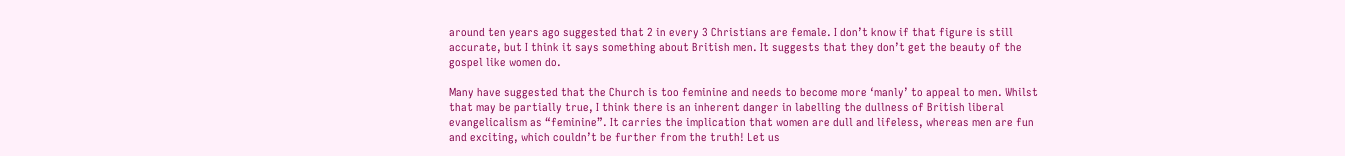around ten years ago suggested that 2 in every 3 Christians are female. I don’t know if that figure is still accurate, but I think it says something about British men. It suggests that they don’t get the beauty of the gospel like women do.

Many have suggested that the Church is too feminine and needs to become more ‘manly’ to appeal to men. Whilst that may be partially true, I think there is an inherent danger in labelling the dullness of British liberal evangelicalism as “feminine”. It carries the implication that women are dull and lifeless, whereas men are fun and exciting, which couldn’t be further from the truth! Let us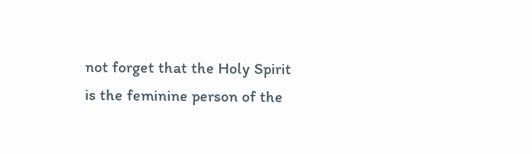not forget that the Holy Spirit is the feminine person of the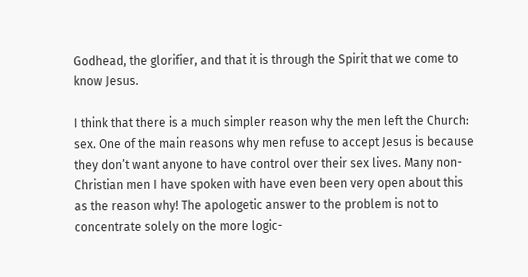Godhead, the glorifier, and that it is through the Spirit that we come to know Jesus.

I think that there is a much simpler reason why the men left the Church: sex. One of the main reasons why men refuse to accept Jesus is because they don’t want anyone to have control over their sex lives. Many non-Christian men I have spoken with have even been very open about this as the reason why! The apologetic answer to the problem is not to concentrate solely on the more logic-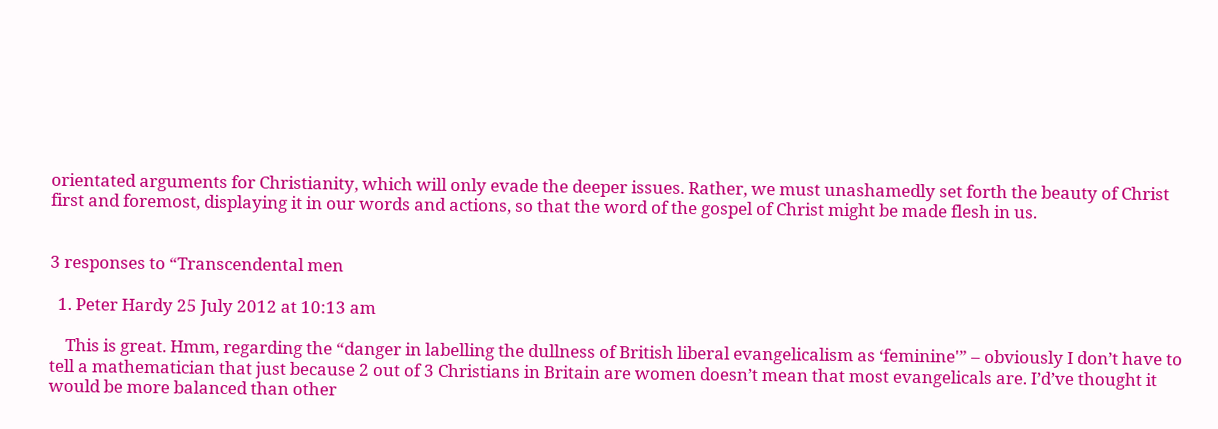orientated arguments for Christianity, which will only evade the deeper issues. Rather, we must unashamedly set forth the beauty of Christ first and foremost, displaying it in our words and actions, so that the word of the gospel of Christ might be made flesh in us.


3 responses to “Transcendental men

  1. Peter Hardy 25 July 2012 at 10:13 am

    This is great. Hmm, regarding the “danger in labelling the dullness of British liberal evangelicalism as ‘feminine'” – obviously I don’t have to tell a mathematician that just because 2 out of 3 Christians in Britain are women doesn’t mean that most evangelicals are. I’d’ve thought it would be more balanced than other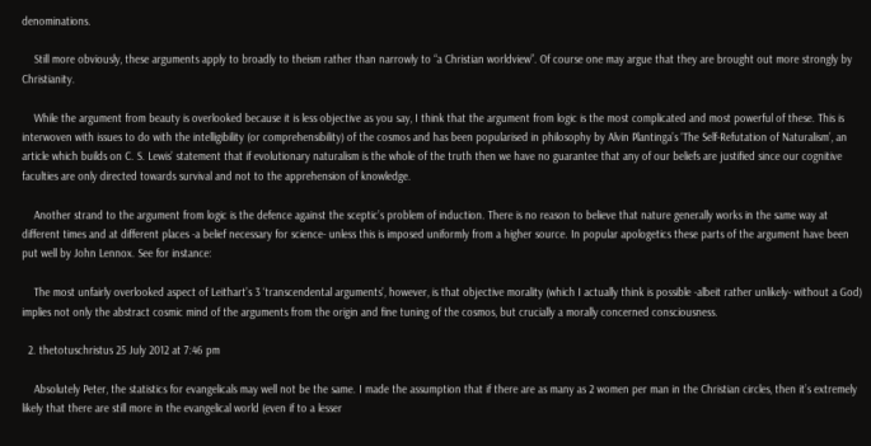denominations.

    Still more obviously, these arguments apply to broadly to theism rather than narrowly to “a Christian worldview”. Of course one may argue that they are brought out more strongly by Christianity.

    While the argument from beauty is overlooked because it is less objective as you say, I think that the argument from logic is the most complicated and most powerful of these. This is interwoven with issues to do with the intelligibility (or comprehensibility) of the cosmos and has been popularised in philosophy by Alvin Plantinga’s ‘The Self-Refutation of Naturalism’, an article which builds on C. S. Lewis’ statement that if evolutionary naturalism is the whole of the truth then we have no guarantee that any of our beliefs are justified since our cognitive faculties are only directed towards survival and not to the apprehension of knowledge.

    Another strand to the argument from logic is the defence against the sceptic’s problem of induction. There is no reason to believe that nature generally works in the same way at different times and at different places -a belief necessary for science- unless this is imposed uniformly from a higher source. In popular apologetics these parts of the argument have been put well by John Lennox. See for instance:

    The most unfairly overlooked aspect of Leithart’s 3 ‘transcendental arguments’, however, is that objective morality (which I actually think is possible -albeit rather unlikely- without a God) implies not only the abstract cosmic mind of the arguments from the origin and fine tuning of the cosmos, but crucially a morally concerned consciousness.

  2. thetotuschristus 25 July 2012 at 7:46 pm

    Absolutely Peter, the statistics for evangelicals may well not be the same. I made the assumption that if there are as many as 2 women per man in the Christian circles, then it’s extremely likely that there are still more in the evangelical world (even if to a lesser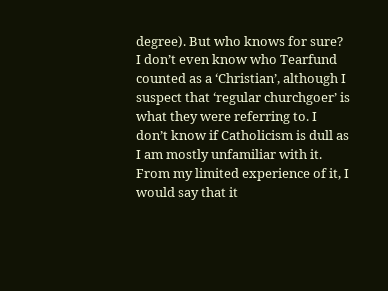degree). But who knows for sure? I don’t even know who Tearfund counted as a ‘Christian’, although I suspect that ‘regular churchgoer’ is what they were referring to. I don’t know if Catholicism is dull as I am mostly unfamiliar with it. From my limited experience of it, I would say that it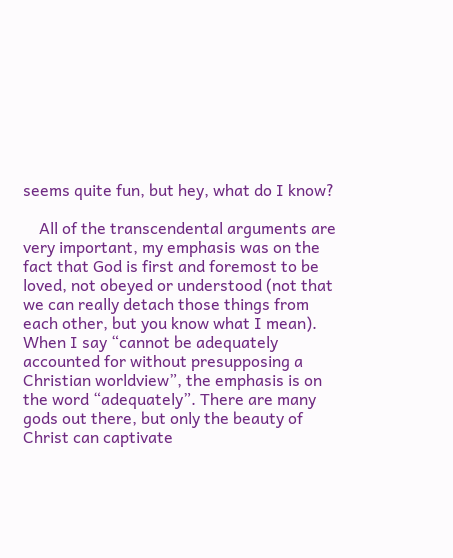seems quite fun, but hey, what do I know?

    All of the transcendental arguments are very important, my emphasis was on the fact that God is first and foremost to be loved, not obeyed or understood (not that we can really detach those things from each other, but you know what I mean). When I say “cannot be adequately accounted for without presupposing a Christian worldview”, the emphasis is on the word “adequately”. There are many gods out there, but only the beauty of Christ can captivate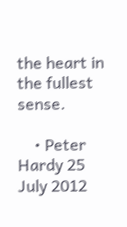the heart in the fullest sense.

    • Peter Hardy 25 July 2012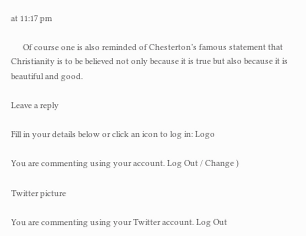at 11:17 pm

      Of course one is also reminded of Chesterton’s famous statement that Christianity is to be believed not only because it is true but also because it is beautiful and good.

Leave a reply

Fill in your details below or click an icon to log in: Logo

You are commenting using your account. Log Out / Change )

Twitter picture

You are commenting using your Twitter account. Log Out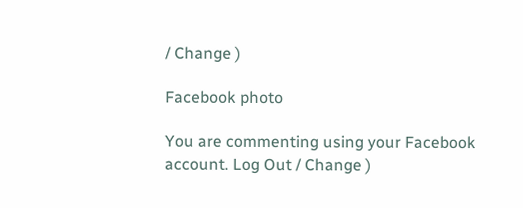/ Change )

Facebook photo

You are commenting using your Facebook account. Log Out / Change )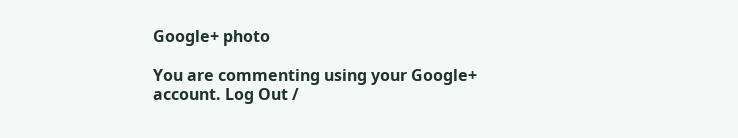Google+ photo

You are commenting using your Google+ account. Log Out /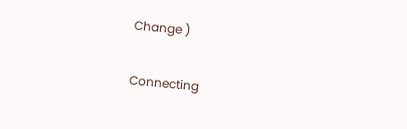Change )

Connecting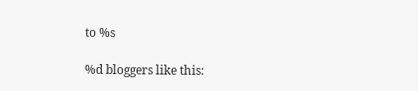to %s

%d bloggers like this: